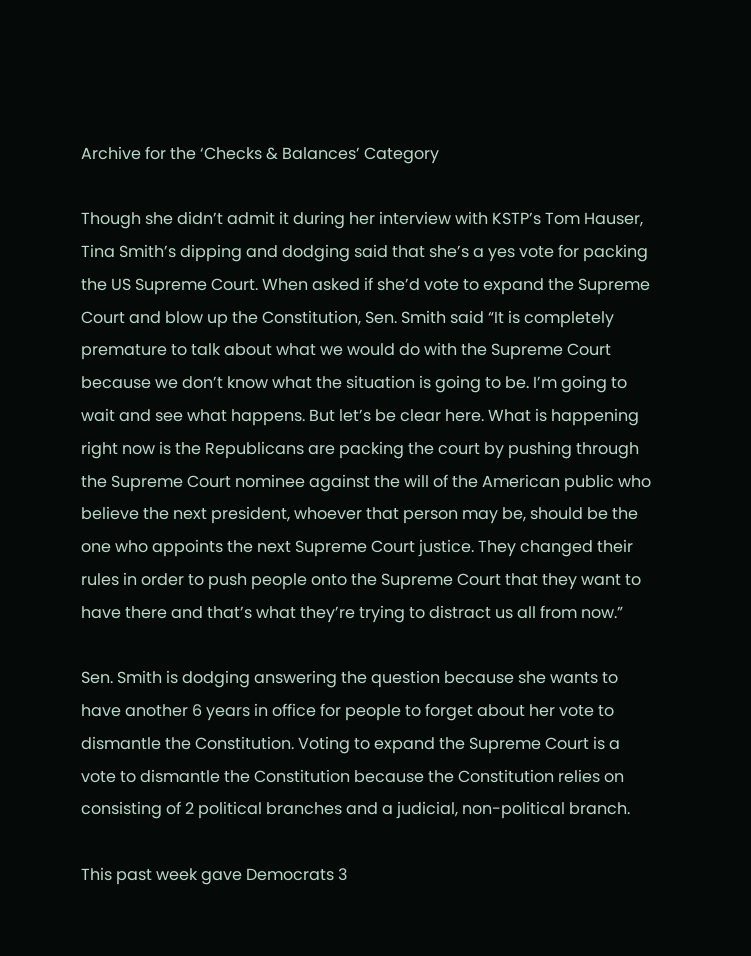Archive for the ‘Checks & Balances’ Category

Though she didn’t admit it during her interview with KSTP’s Tom Hauser, Tina Smith’s dipping and dodging said that she’s a yes vote for packing the US Supreme Court. When asked if she’d vote to expand the Supreme Court and blow up the Constitution, Sen. Smith said “It is completely premature to talk about what we would do with the Supreme Court because we don’t know what the situation is going to be. I’m going to wait and see what happens. But let’s be clear here. What is happening right now is the Republicans are packing the court by pushing through the Supreme Court nominee against the will of the American public who believe the next president, whoever that person may be, should be the one who appoints the next Supreme Court justice. They changed their rules in order to push people onto the Supreme Court that they want to have there and that’s what they’re trying to distract us all from now.”

Sen. Smith is dodging answering the question because she wants to have another 6 years in office for people to forget about her vote to dismantle the Constitution. Voting to expand the Supreme Court is a vote to dismantle the Constitution because the Constitution relies on consisting of 2 political branches and a judicial, non-political branch.

This past week gave Democrats 3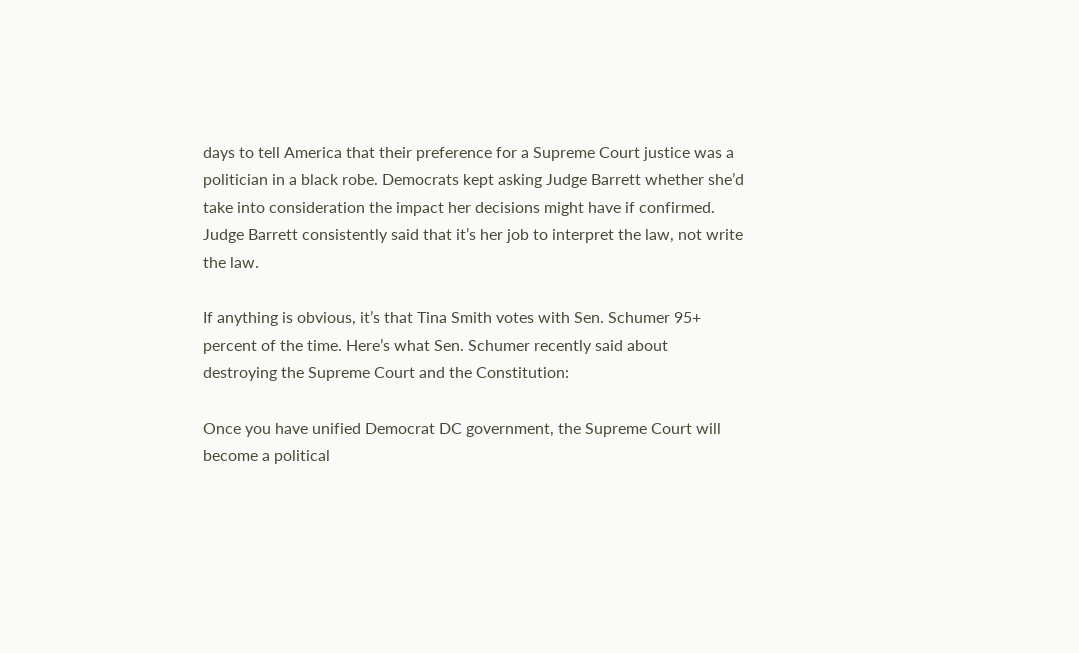days to tell America that their preference for a Supreme Court justice was a politician in a black robe. Democrats kept asking Judge Barrett whether she’d take into consideration the impact her decisions might have if confirmed. Judge Barrett consistently said that it’s her job to interpret the law, not write the law.

If anything is obvious, it’s that Tina Smith votes with Sen. Schumer 95+ percent of the time. Here’s what Sen. Schumer recently said about destroying the Supreme Court and the Constitution:

Once you have unified Democrat DC government, the Supreme Court will become a political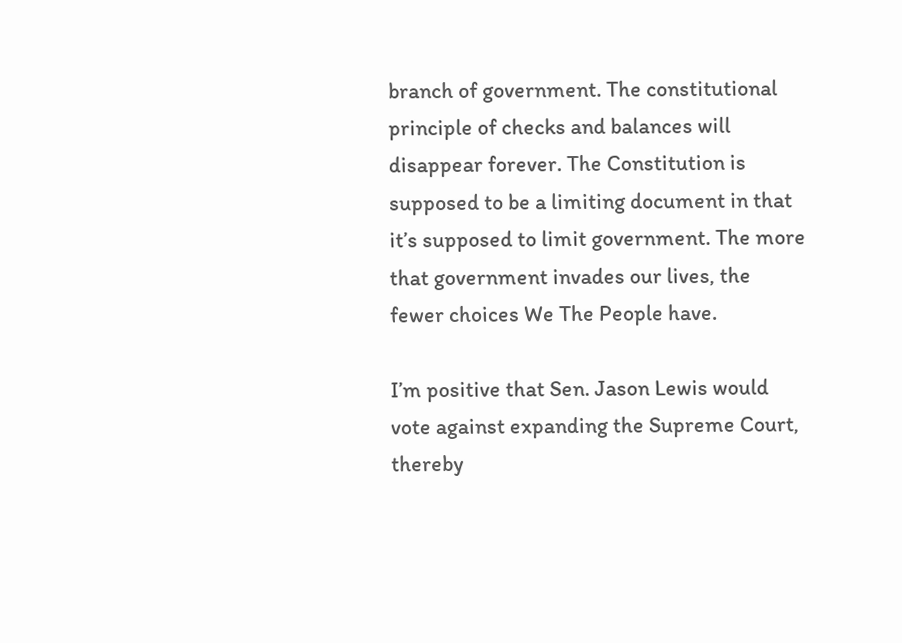branch of government. The constitutional principle of checks and balances will disappear forever. The Constitution is supposed to be a limiting document in that it’s supposed to limit government. The more that government invades our lives, the fewer choices We The People have.

I’m positive that Sen. Jason Lewis would vote against expanding the Supreme Court, thereby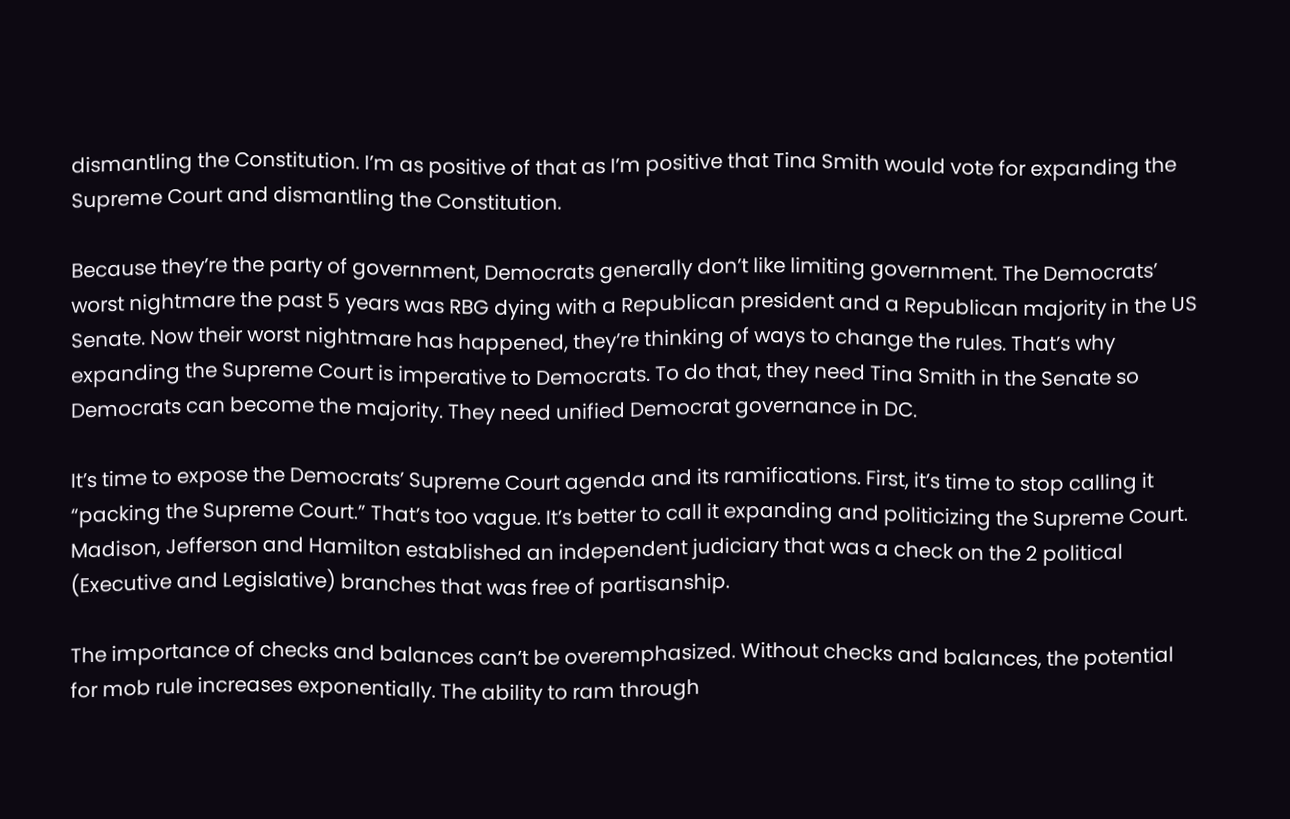dismantling the Constitution. I’m as positive of that as I’m positive that Tina Smith would vote for expanding the Supreme Court and dismantling the Constitution.

Because they’re the party of government, Democrats generally don’t like limiting government. The Democrats’ worst nightmare the past 5 years was RBG dying with a Republican president and a Republican majority in the US Senate. Now their worst nightmare has happened, they’re thinking of ways to change the rules. That’s why expanding the Supreme Court is imperative to Democrats. To do that, they need Tina Smith in the Senate so Democrats can become the majority. They need unified Democrat governance in DC.

It’s time to expose the Democrats’ Supreme Court agenda and its ramifications. First, it’s time to stop calling it “packing the Supreme Court.” That’s too vague. It’s better to call it expanding and politicizing the Supreme Court. Madison, Jefferson and Hamilton established an independent judiciary that was a check on the 2 political (Executive and Legislative) branches that was free of partisanship.

The importance of checks and balances can’t be overemphasized. Without checks and balances, the potential for mob rule increases exponentially. The ability to ram through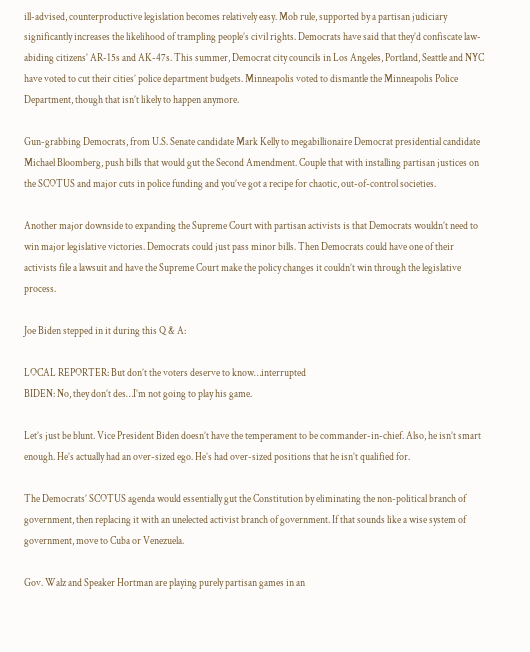ill-advised, counterproductive legislation becomes relatively easy. Mob rule, supported by a partisan judiciary significantly increases the likelihood of trampling people’s civil rights. Democrats have said that they’d confiscate law-abiding citizens’ AR-15s and AK-47s. This summer, Democrat city councils in Los Angeles, Portland, Seattle and NYC have voted to cut their cities’ police department budgets. Minneapolis voted to dismantle the Minneapolis Police Department, though that isn’t likely to happen anymore.

Gun-grabbing Democrats, from U.S. Senate candidate Mark Kelly to megabillionaire Democrat presidential candidate Michael Bloomberg, push bills that would gut the Second Amendment. Couple that with installing partisan justices on the SCOTUS and major cuts in police funding and you’ve got a recipe for chaotic, out-of-control societies.

Another major downside to expanding the Supreme Court with partisan activists is that Democrats wouldn’t need to win major legislative victories. Democrats could just pass minor bills. Then Democrats could have one of their activists file a lawsuit and have the Supreme Court make the policy changes it couldn’t win through the legislative process.

Joe Biden stepped in it during this Q & A:

LOCAL REPORTER: But don’t the voters deserve to know…interrupted
BIDEN: No, they don’t des…I’m not going to play his game.

Let’s just be blunt. Vice President Biden doesn’t have the temperament to be commander-in-chief. Also, he isn’t smart enough. He’s actually had an over-sized ego. He’s had over-sized positions that he isn’t qualified for.

The Democrats’ SCOTUS agenda would essentially gut the Constitution by eliminating the non-political branch of government, then replacing it with an unelected activist branch of government. If that sounds like a wise system of government, move to Cuba or Venezuela.

Gov. Walz and Speaker Hortman are playing purely partisan games in an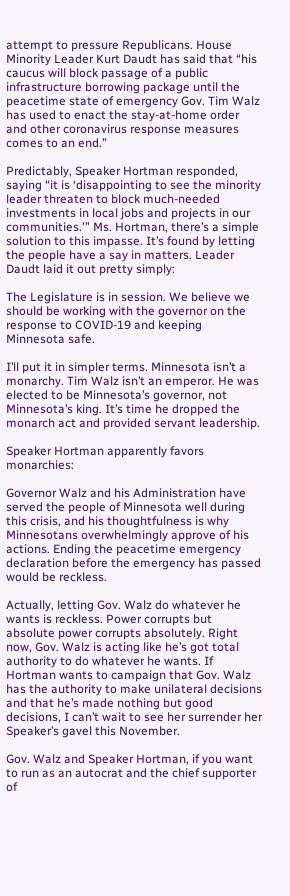attempt to pressure Republicans. House Minority Leader Kurt Daudt has said that “his caucus will block passage of a public infrastructure borrowing package until the peacetime state of emergency Gov. Tim Walz has used to enact the stay-at-home order and other coronavirus response measures comes to an end.”

Predictably, Speaker Hortman responded, saying “it is ‘disappointing to see the minority leader threaten to block much-needed investments in local jobs and projects in our communities.'” Ms. Hortman, there’s a simple solution to this impasse. It’s found by letting the people have a say in matters. Leader Daudt laid it out pretty simply:

The Legislature is in session. We believe we should be working with the governor on the response to COVID-19 and keeping Minnesota safe.

I’ll put it in simpler terms. Minnesota isn’t a monarchy. Tim Walz isn’t an emperor. He was elected to be Minnesota’s governor, not Minnesota’s king. It’s time he dropped the monarch act and provided servant leadership.

Speaker Hortman apparently favors monarchies:

Governor Walz and his Administration have served the people of Minnesota well during this crisis, and his thoughtfulness is why Minnesotans overwhelmingly approve of his actions. Ending the peacetime emergency declaration before the emergency has passed would be reckless.

Actually, letting Gov. Walz do whatever he wants is reckless. Power corrupts but absolute power corrupts absolutely. Right now, Gov. Walz is acting like he’s got total authority to do whatever he wants. If Hortman wants to campaign that Gov. Walz has the authority to make unilateral decisions and that he’s made nothing but good decisions, I can’t wait to see her surrender her Speaker’s gavel this November.

Gov. Walz and Speaker Hortman, if you want to run as an autocrat and the chief supporter of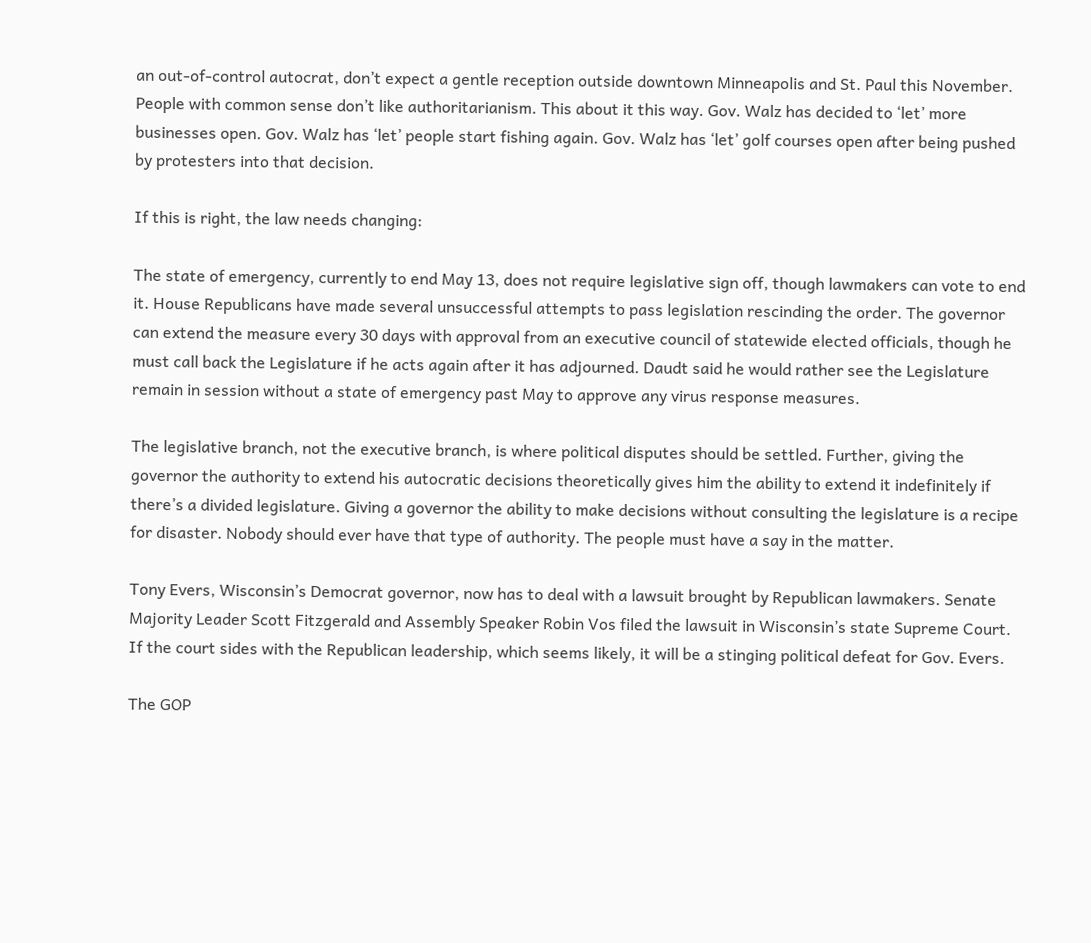an out-of-control autocrat, don’t expect a gentle reception outside downtown Minneapolis and St. Paul this November. People with common sense don’t like authoritarianism. This about it this way. Gov. Walz has decided to ‘let’ more businesses open. Gov. Walz has ‘let’ people start fishing again. Gov. Walz has ‘let’ golf courses open after being pushed by protesters into that decision.

If this is right, the law needs changing:

The state of emergency, currently to end May 13, does not require legislative sign off, though lawmakers can vote to end it. House Republicans have made several unsuccessful attempts to pass legislation rescinding the order. The governor can extend the measure every 30 days with approval from an executive council of statewide elected officials, though he must call back the Legislature if he acts again after it has adjourned. Daudt said he would rather see the Legislature remain in session without a state of emergency past May to approve any virus response measures.

The legislative branch, not the executive branch, is where political disputes should be settled. Further, giving the governor the authority to extend his autocratic decisions theoretically gives him the ability to extend it indefinitely if there’s a divided legislature. Giving a governor the ability to make decisions without consulting the legislature is a recipe for disaster. Nobody should ever have that type of authority. The people must have a say in the matter.

Tony Evers, Wisconsin’s Democrat governor, now has to deal with a lawsuit brought by Republican lawmakers. Senate Majority Leader Scott Fitzgerald and Assembly Speaker Robin Vos filed the lawsuit in Wisconsin’s state Supreme Court. If the court sides with the Republican leadership, which seems likely, it will be a stinging political defeat for Gov. Evers.

The GOP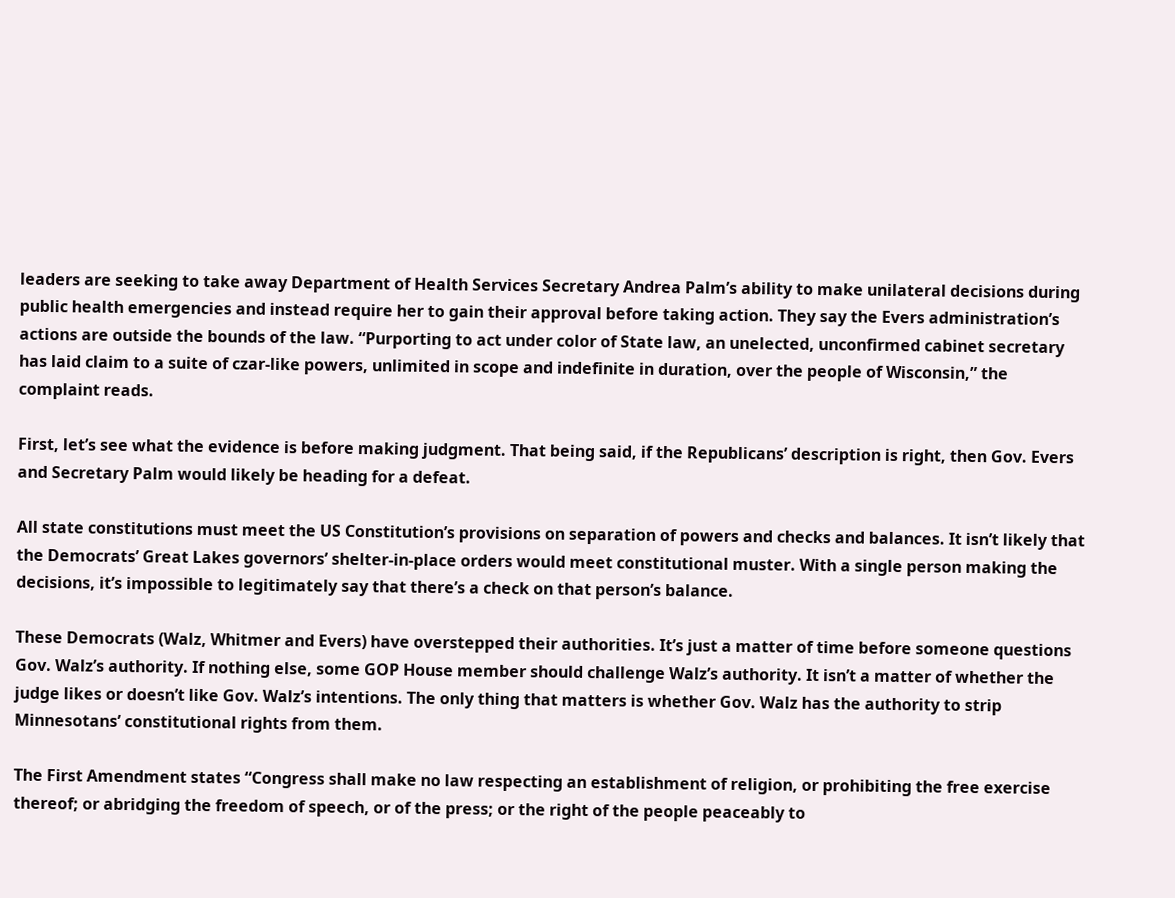leaders are seeking to take away Department of Health Services Secretary Andrea Palm’s ability to make unilateral decisions during public health emergencies and instead require her to gain their approval before taking action. They say the Evers administration’s actions are outside the bounds of the law. “Purporting to act under color of State law, an unelected, unconfirmed cabinet secretary has laid claim to a suite of czar-like powers, unlimited in scope and indefinite in duration, over the people of Wisconsin,” the complaint reads.

First, let’s see what the evidence is before making judgment. That being said, if the Republicans’ description is right, then Gov. Evers and Secretary Palm would likely be heading for a defeat.

All state constitutions must meet the US Constitution’s provisions on separation of powers and checks and balances. It isn’t likely that the Democrats’ Great Lakes governors’ shelter-in-place orders would meet constitutional muster. With a single person making the decisions, it’s impossible to legitimately say that there’s a check on that person’s balance.

These Democrats (Walz, Whitmer and Evers) have overstepped their authorities. It’s just a matter of time before someone questions Gov. Walz’s authority. If nothing else, some GOP House member should challenge Walz’s authority. It isn’t a matter of whether the judge likes or doesn’t like Gov. Walz’s intentions. The only thing that matters is whether Gov. Walz has the authority to strip Minnesotans’ constitutional rights from them.

The First Amendment states “Congress shall make no law respecting an establishment of religion, or prohibiting the free exercise thereof; or abridging the freedom of speech, or of the press; or the right of the people peaceably to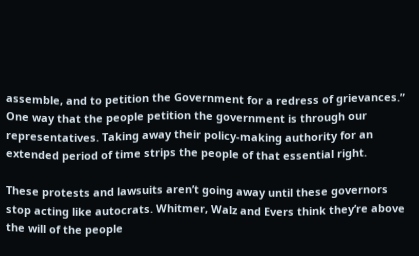assemble, and to petition the Government for a redress of grievances.” One way that the people petition the government is through our representatives. Taking away their policy-making authority for an extended period of time strips the people of that essential right.

These protests and lawsuits aren’t going away until these governors stop acting like autocrats. Whitmer, Walz and Evers think they’re above the will of the people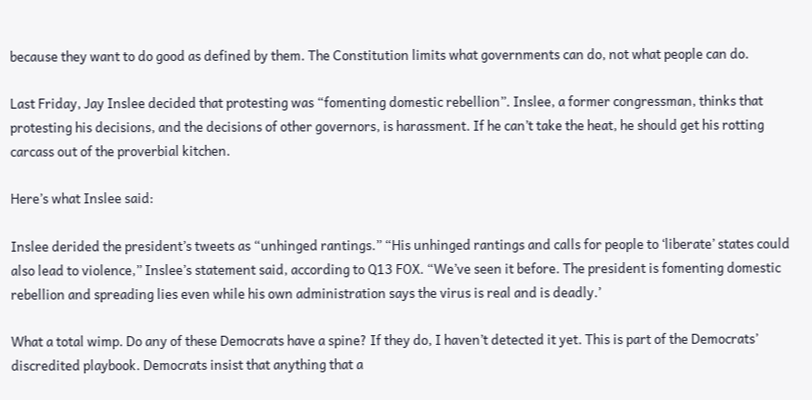because they want to do good as defined by them. The Constitution limits what governments can do, not what people can do.

Last Friday, Jay Inslee decided that protesting was “fomenting domestic rebellion”. Inslee, a former congressman, thinks that protesting his decisions, and the decisions of other governors, is harassment. If he can’t take the heat, he should get his rotting carcass out of the proverbial kitchen.

Here’s what Inslee said:

Inslee derided the president’s tweets as “unhinged rantings.” “His unhinged rantings and calls for people to ‘liberate’ states could also lead to violence,” Inslee’s statement said, according to Q13 FOX. “We’ve seen it before. The president is fomenting domestic rebellion and spreading lies even while his own administration says the virus is real and is deadly.’

What a total wimp. Do any of these Democrats have a spine? If they do, I haven’t detected it yet. This is part of the Democrats’ discredited playbook. Democrats insist that anything that a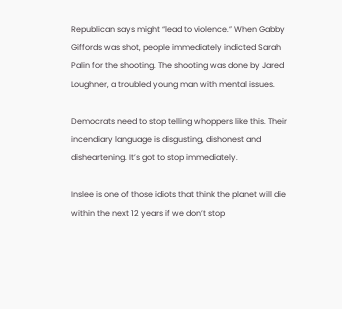Republican says might “lead to violence.” When Gabby Giffords was shot, people immediately indicted Sarah Palin for the shooting. The shooting was done by Jared Loughner, a troubled young man with mental issues.

Democrats need to stop telling whoppers like this. Their incendiary language is disgusting, dishonest and disheartening. It’s got to stop immediately.

Inslee is one of those idiots that think the planet will die within the next 12 years if we don’t stop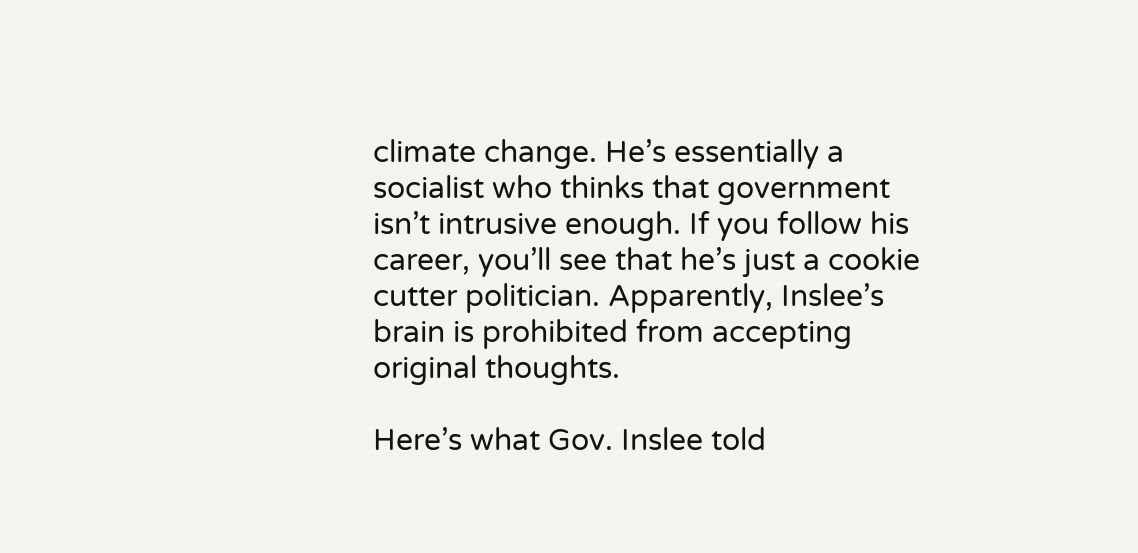climate change. He’s essentially a socialist who thinks that government isn’t intrusive enough. If you follow his career, you’ll see that he’s just a cookie cutter politician. Apparently, Inslee’s brain is prohibited from accepting original thoughts.

Here’s what Gov. Inslee told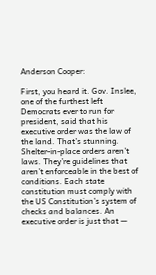Anderson Cooper:

First, you heard it. Gov. Inslee, one of the furthest left Democrats ever to run for president, said that his executive order was the law of the land. That’s stunning. Shelter-in-place orders aren’t laws. They’re guidelines that aren’t enforceable in the best of conditions. Each state constitution must comply with the US Constitution’s system of checks and balances. An executive order is just that —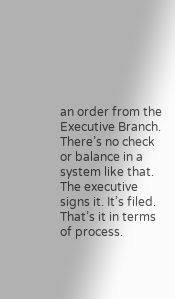an order from the Executive Branch. There’s no check or balance in a system like that. The executive signs it. It’s filed. That’s it in terms of process.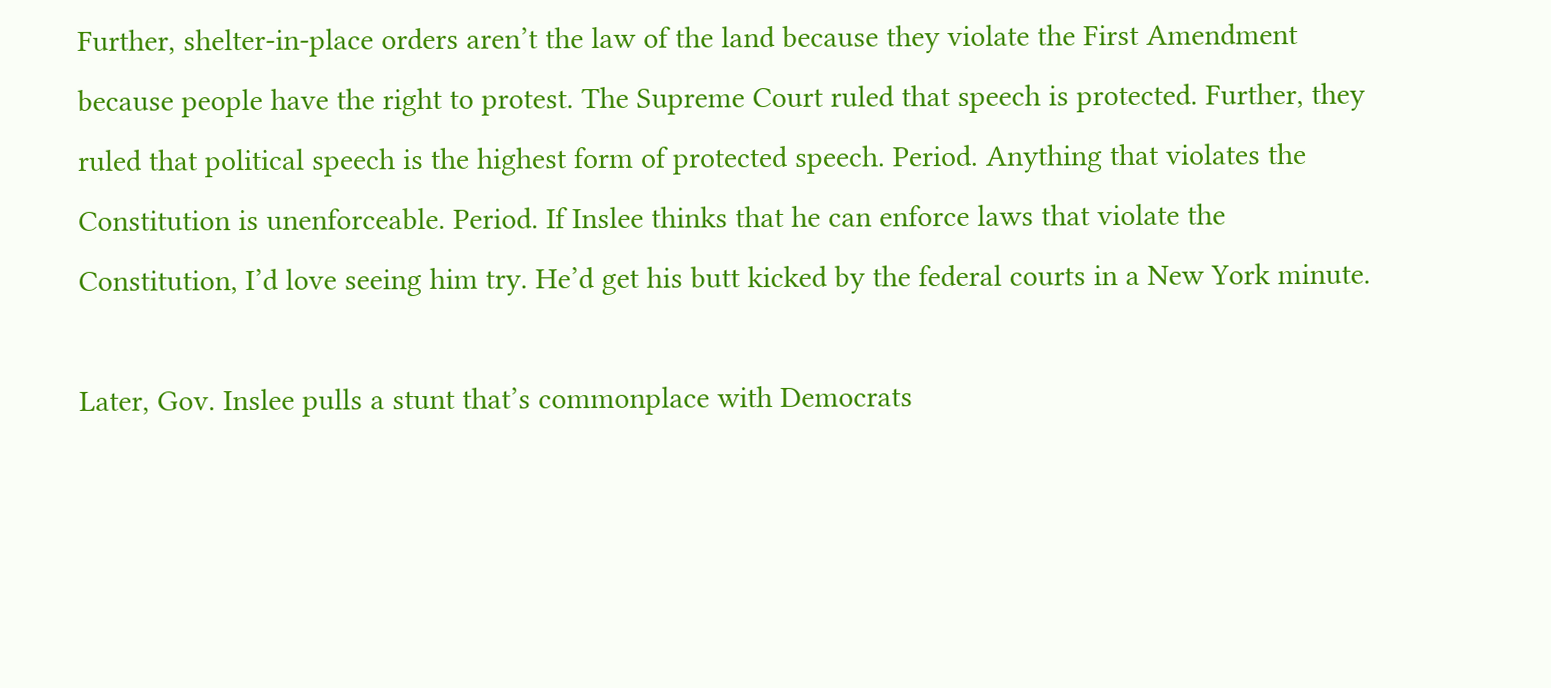Further, shelter-in-place orders aren’t the law of the land because they violate the First Amendment because people have the right to protest. The Supreme Court ruled that speech is protected. Further, they ruled that political speech is the highest form of protected speech. Period. Anything that violates the Constitution is unenforceable. Period. If Inslee thinks that he can enforce laws that violate the Constitution, I’d love seeing him try. He’d get his butt kicked by the federal courts in a New York minute.

Later, Gov. Inslee pulls a stunt that’s commonplace with Democrats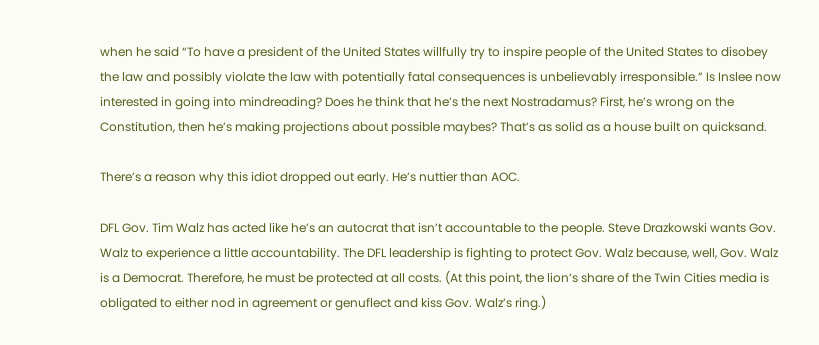when he said “To have a president of the United States willfully try to inspire people of the United States to disobey the law and possibly violate the law with potentially fatal consequences is unbelievably irresponsible.” Is Inslee now interested in going into mindreading? Does he think that he’s the next Nostradamus? First, he’s wrong on the Constitution, then he’s making projections about possible maybes? That’s as solid as a house built on quicksand.

There’s a reason why this idiot dropped out early. He’s nuttier than AOC.

DFL Gov. Tim Walz has acted like he’s an autocrat that isn’t accountable to the people. Steve Drazkowski wants Gov. Walz to experience a little accountability. The DFL leadership is fighting to protect Gov. Walz because, well, Gov. Walz is a Democrat. Therefore, he must be protected at all costs. (At this point, the lion’s share of the Twin Cities media is obligated to either nod in agreement or genuflect and kiss Gov. Walz’s ring.)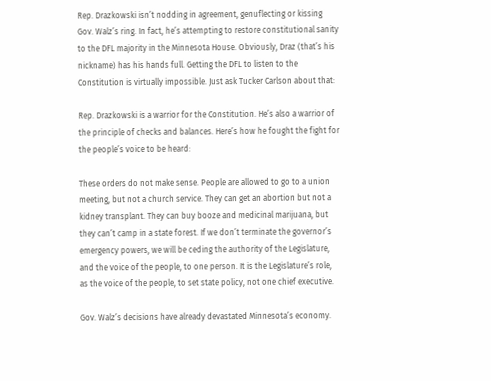Rep. Drazkowski isn’t nodding in agreement, genuflecting or kissing Gov. Walz’s ring. In fact, he’s attempting to restore constitutional sanity to the DFL majority in the Minnesota House. Obviously, Draz (that’s his nickname) has his hands full. Getting the DFL to listen to the Constitution is virtually impossible. Just ask Tucker Carlson about that:

Rep. Drazkowski is a warrior for the Constitution. He’s also a warrior of the principle of checks and balances. Here’s how he fought the fight for the people’s voice to be heard:

These orders do not make sense. People are allowed to go to a union meeting, but not a church service. They can get an abortion but not a kidney transplant. They can buy booze and medicinal marijuana, but they can’t camp in a state forest. If we don’t terminate the governor’s emergency powers, we will be ceding the authority of the Legislature, and the voice of the people, to one person. It is the Legislature’s role, as the voice of the people, to set state policy, not one chief executive.

Gov. Walz’s decisions have already devastated Minnesota’s economy.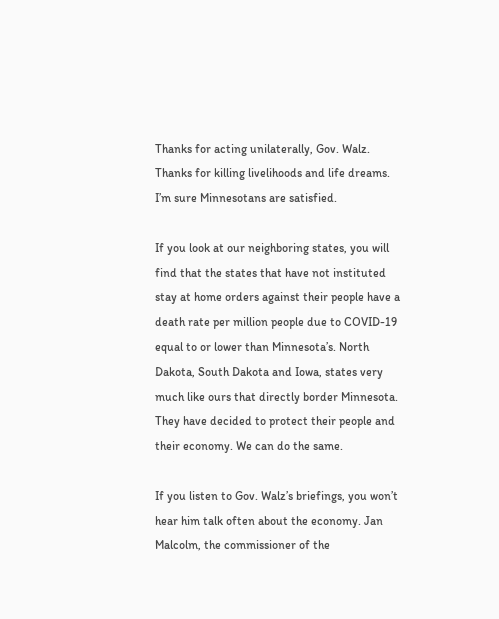Thanks for acting unilaterally, Gov. Walz. Thanks for killing livelihoods and life dreams. I’m sure Minnesotans are satisfied.

If you look at our neighboring states, you will find that the states that have not instituted stay at home orders against their people have a death rate per million people due to COVID-19 equal to or lower than Minnesota’s. North Dakota, South Dakota and Iowa, states very much like ours that directly border Minnesota. They have decided to protect their people and their economy. We can do the same.

If you listen to Gov. Walz’s briefings, you won’t hear him talk often about the economy. Jan Malcolm, the commissioner of the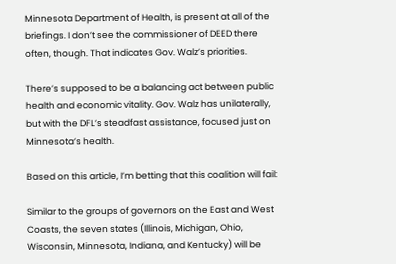Minnesota Department of Health, is present at all of the briefings. I don’t see the commissioner of DEED there often, though. That indicates Gov. Walz’s priorities.

There’s supposed to be a balancing act between public health and economic vitality. Gov. Walz has unilaterally, but with the DFL’s steadfast assistance, focused just on Minnesota’s health.

Based on this article, I’m betting that this coalition will fail:

Similar to the groups of governors on the East and West Coasts, the seven states (Illinois, Michigan, Ohio, Wisconsin, Minnesota, Indiana, and Kentucky) will be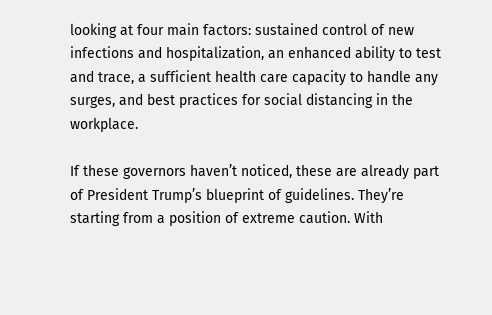looking at four main factors: sustained control of new infections and hospitalization, an enhanced ability to test and trace, a sufficient health care capacity to handle any surges, and best practices for social distancing in the workplace.

If these governors haven’t noticed, these are already part of President Trump’s blueprint of guidelines. They’re starting from a position of extreme caution. With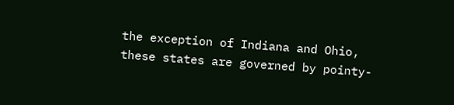the exception of Indiana and Ohio, these states are governed by pointy-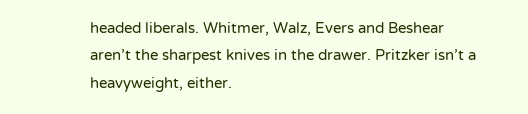headed liberals. Whitmer, Walz, Evers and Beshear aren’t the sharpest knives in the drawer. Pritzker isn’t a heavyweight, either.